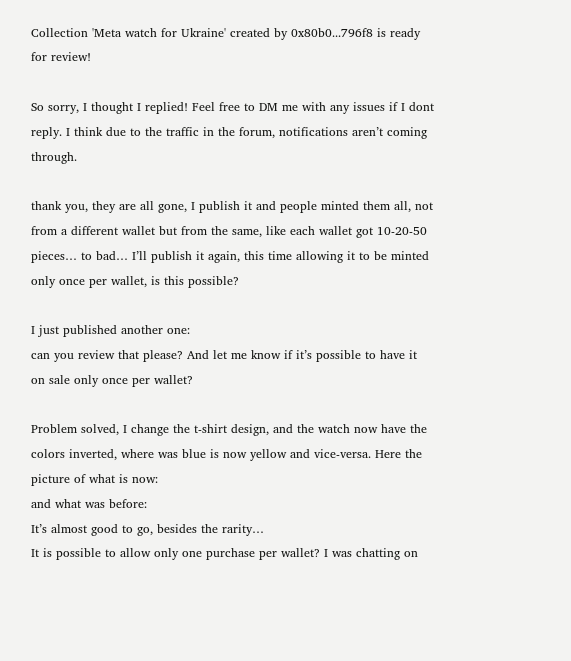Collection 'Meta watch for Ukraine' created by 0x80b0...796f8 is ready for review!

So sorry, I thought I replied! Feel free to DM me with any issues if I dont reply. I think due to the traffic in the forum, notifications aren’t coming through.

thank you, they are all gone, I publish it and people minted them all, not from a different wallet but from the same, like each wallet got 10-20-50 pieces… to bad… I’ll publish it again, this time allowing it to be minted only once per wallet, is this possible?

I just published another one:
can you review that please? And let me know if it’s possible to have it on sale only once per wallet?

Problem solved, I change the t-shirt design, and the watch now have the colors inverted, where was blue is now yellow and vice-versa. Here the picture of what is now:
and what was before:
It’s almost good to go, besides the rarity…
It is possible to allow only one purchase per wallet? I was chatting on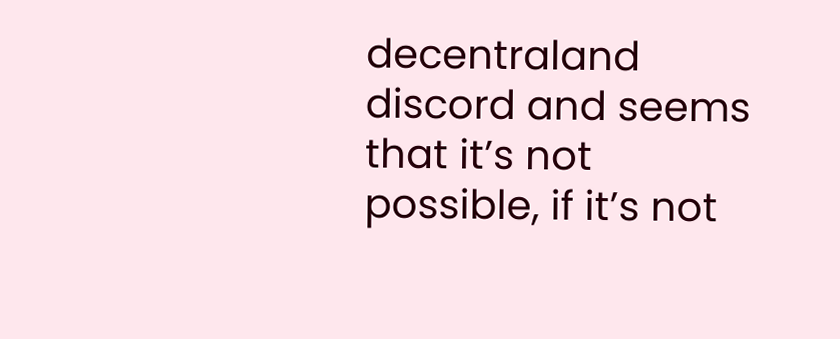decentraland discord and seems that it’s not possible, if it’s not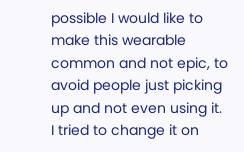possible I would like to make this wearable common and not epic, to avoid people just picking up and not even using it. I tried to change it on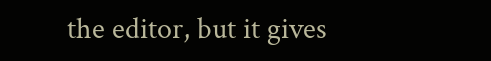the editor, but it gives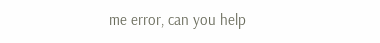me error, can you help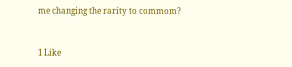me changing the rarity to commom?


1 Like